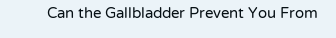Can the Gallbladder Prevent You From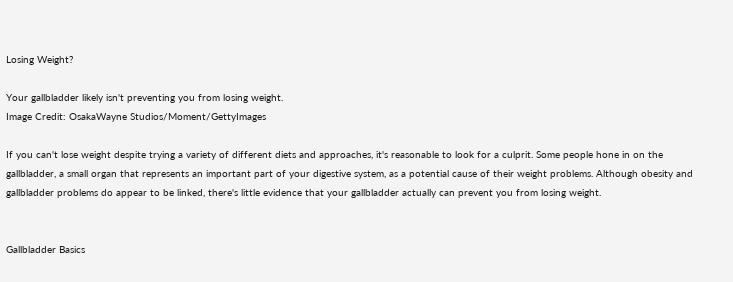Losing Weight?

Your gallbladder likely isn't preventing you from losing weight.
Image Credit: OsakaWayne Studios/Moment/GettyImages

If you can't lose weight despite trying a variety of different diets and approaches, it's reasonable to look for a culprit. Some people hone in on the gallbladder, a small organ that represents an important part of your digestive system, as a potential cause of their weight problems. Although obesity and gallbladder problems do appear to be linked, there's little evidence that your gallbladder actually can prevent you from losing weight.


Gallbladder Basics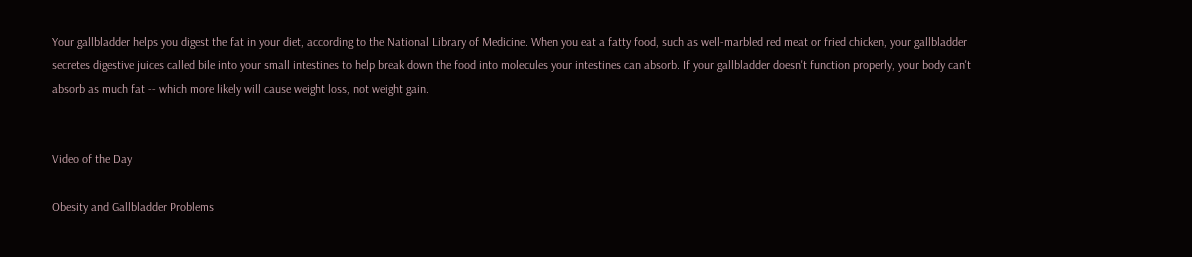Your gallbladder helps you digest the fat in your diet, according to the National Library of Medicine. When you eat a fatty food, such as well-marbled red meat or fried chicken, your gallbladder secretes digestive juices called bile into your small intestines to help break down the food into molecules your intestines can absorb. If your gallbladder doesn't function properly, your body can't absorb as much fat -- which more likely will cause weight loss, not weight gain.


Video of the Day

Obesity and Gallbladder Problems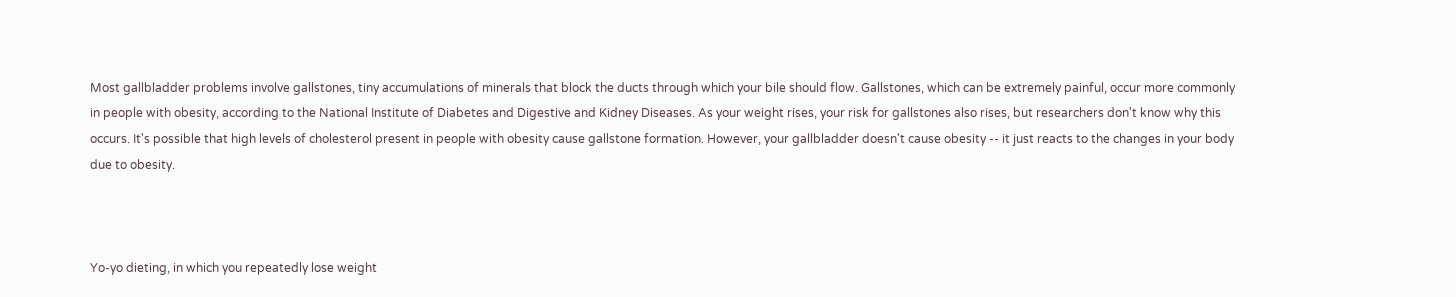Most gallbladder problems involve gallstones, tiny accumulations of minerals that block the ducts through which your bile should flow. Gallstones, which can be extremely painful, occur more commonly in people with obesity, according to the National Institute of Diabetes and Digestive and Kidney Diseases. As your weight rises, your risk for gallstones also rises, but researchers don't know why this occurs. It's possible that high levels of cholesterol present in people with obesity cause gallstone formation. However, your gallbladder doesn't cause obesity -- it just reacts to the changes in your body due to obesity.



Yo-yo dieting, in which you repeatedly lose weight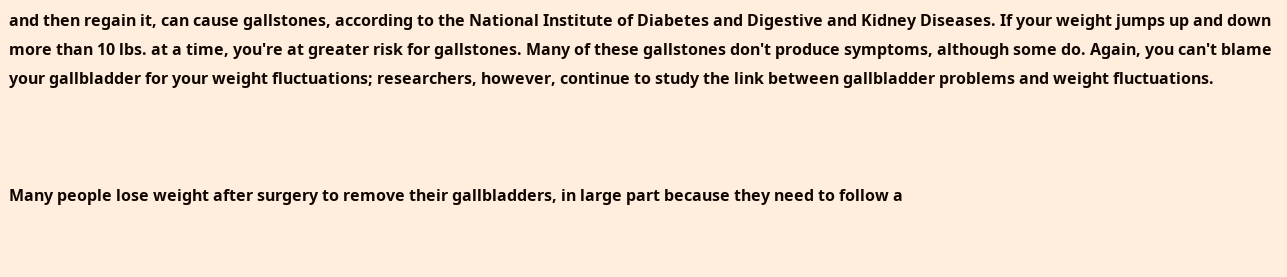and then regain it, can cause gallstones, according to the National Institute of Diabetes and Digestive and Kidney Diseases. If your weight jumps up and down more than 10 lbs. at a time, you're at greater risk for gallstones. Many of these gallstones don't produce symptoms, although some do. Again, you can't blame your gallbladder for your weight fluctuations; researchers, however, continue to study the link between gallbladder problems and weight fluctuations.



Many people lose weight after surgery to remove their gallbladders, in large part because they need to follow a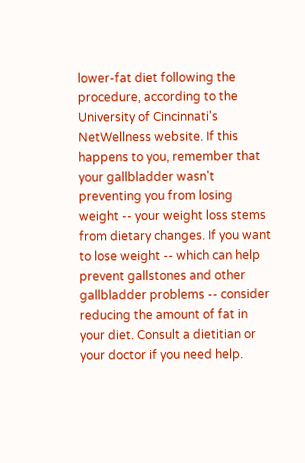lower-fat diet following the procedure, according to the University of Cincinnati's NetWellness website. If this happens to you, remember that your gallbladder wasn't preventing you from losing weight -- your weight loss stems from dietary changes. If you want to lose weight -- which can help prevent gallstones and other gallbladder problems -- consider reducing the amount of fat in your diet. Consult a dietitian or your doctor if you need help.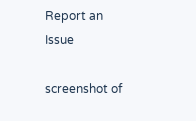Report an Issue

screenshot of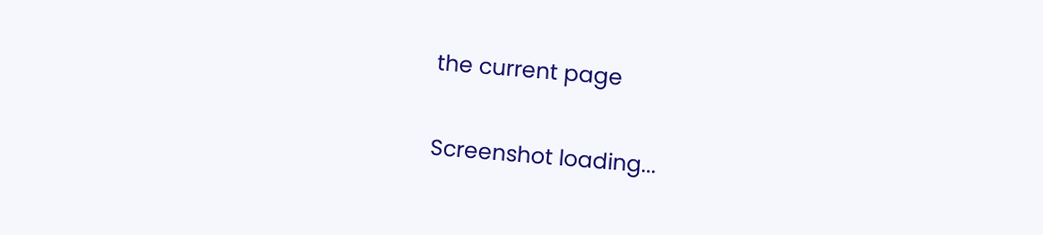the current page

Screenshot loading...